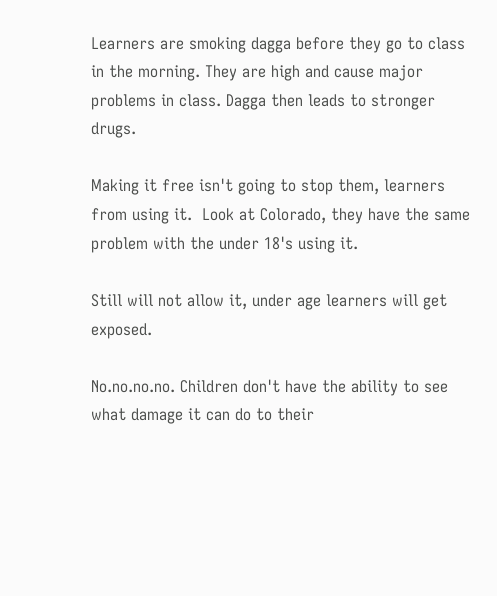Learners are smoking dagga before they go to class in the morning. They are high and cause major problems in class. Dagga then leads to stronger drugs.

Making it free isn't going to stop them, learners from using it.  Look at Colorado, they have the same problem with the under 18's using it.

Still will not allow it, under age learners will get exposed.

No.no.no.no. Children don't have the ability to see what damage it can do to their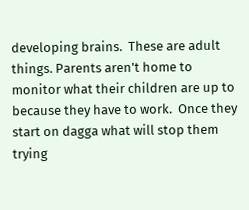developing brains.  These are adult things. Parents aren't home to monitor what their children are up to because they have to work.  Once they start on dagga what will stop them trying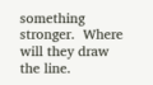something stronger.  Where will they draw the line.